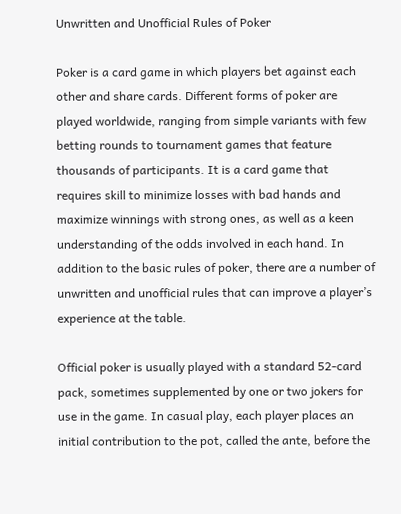Unwritten and Unofficial Rules of Poker

Poker is a card game in which players bet against each other and share cards. Different forms of poker are played worldwide, ranging from simple variants with few betting rounds to tournament games that feature thousands of participants. It is a card game that requires skill to minimize losses with bad hands and maximize winnings with strong ones, as well as a keen understanding of the odds involved in each hand. In addition to the basic rules of poker, there are a number of unwritten and unofficial rules that can improve a player’s experience at the table.

Official poker is usually played with a standard 52-card pack, sometimes supplemented by one or two jokers for use in the game. In casual play, each player places an initial contribution to the pot, called the ante, before the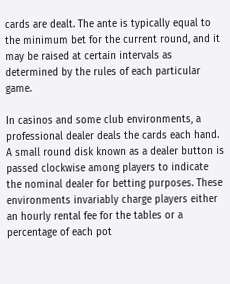cards are dealt. The ante is typically equal to the minimum bet for the current round, and it may be raised at certain intervals as determined by the rules of each particular game.

In casinos and some club environments, a professional dealer deals the cards each hand. A small round disk known as a dealer button is passed clockwise among players to indicate the nominal dealer for betting purposes. These environments invariably charge players either an hourly rental fee for the tables or a percentage of each pot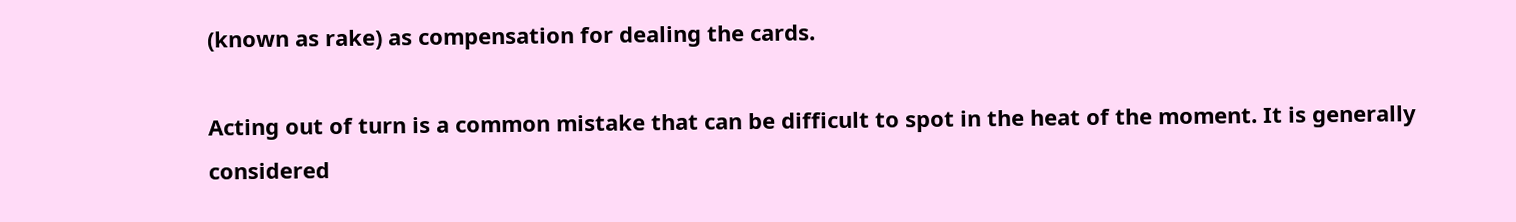(known as rake) as compensation for dealing the cards.

Acting out of turn is a common mistake that can be difficult to spot in the heat of the moment. It is generally considered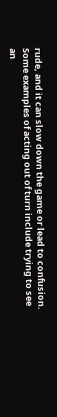rude, and it can slow down the game or lead to confusion. Some examples of acting out of turn include trying to see an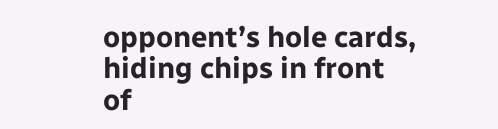opponent’s hole cards, hiding chips in front of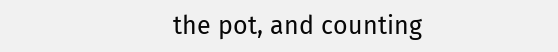the pot, and counting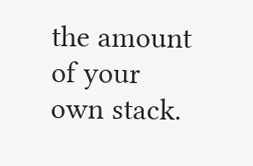the amount of your own stack.